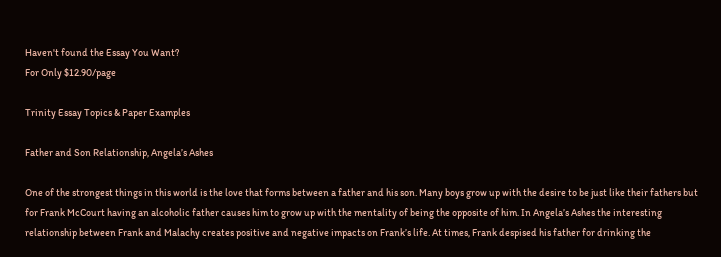Haven't found the Essay You Want?
For Only $12.90/page

Trinity Essay Topics & Paper Examples

Father and Son Relationship, Angela’s Ashes

One of the strongest things in this world is the love that forms between a father and his son. Many boys grow up with the desire to be just like their fathers but for Frank McCourt having an alcoholic father causes him to grow up with the mentality of being the opposite of him. In Angela’s Ashes the interesting relationship between Frank and Malachy creates positive and negative impacts on Frank’s life. At times, Frank despised his father for drinking the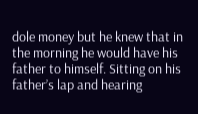dole money but he knew that in the morning he would have his father to himself. Sitting on his father’s lap and hearing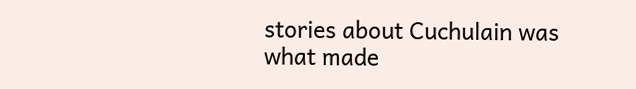stories about Cuchulain was what made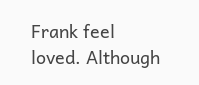Frank feel loved. Although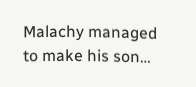Malachy managed to make his son…